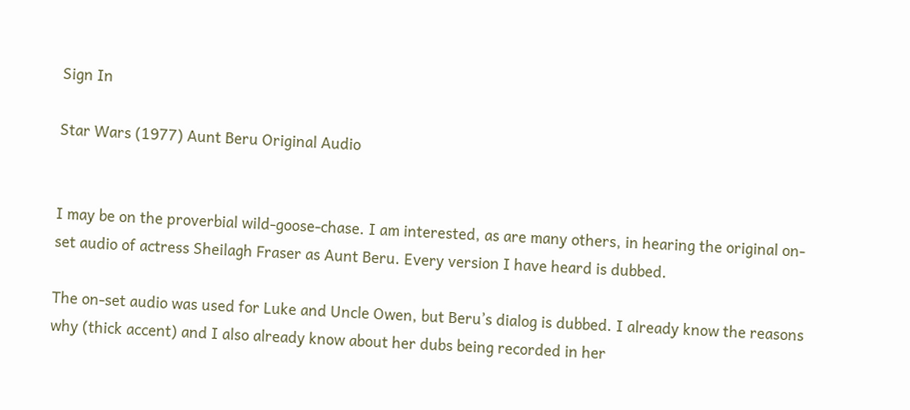Sign In

Star Wars (1977) Aunt Beru Original Audio


I may be on the proverbial wild-goose-chase. I am interested, as are many others, in hearing the original on-set audio of actress Sheilagh Fraser as Aunt Beru. Every version I have heard is dubbed.

The on-set audio was used for Luke and Uncle Owen, but Beru’s dialog is dubbed. I already know the reasons why (thick accent) and I also already know about her dubs being recorded in her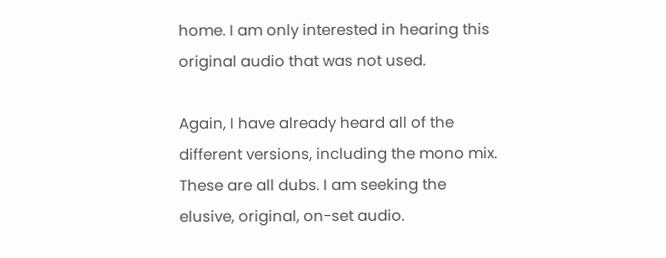home. I am only interested in hearing this original audio that was not used.

Again, I have already heard all of the different versions, including the mono mix. These are all dubs. I am seeking the elusive, original, on-set audio.